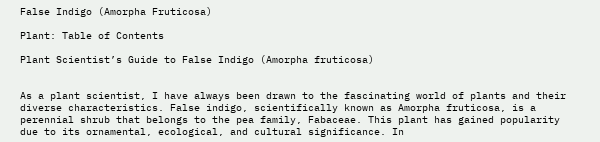False Indigo (Amorpha Fruticosa)

Plant: Table of Contents

Plant Scientist’s Guide to False Indigo (Amorpha fruticosa)


As a plant scientist, I have always been drawn to the fascinating world of plants and their diverse characteristics. False indigo, scientifically known as Amorpha fruticosa, is a perennial shrub that belongs to the pea family, Fabaceae. This plant has gained popularity due to its ornamental, ecological, and cultural significance. In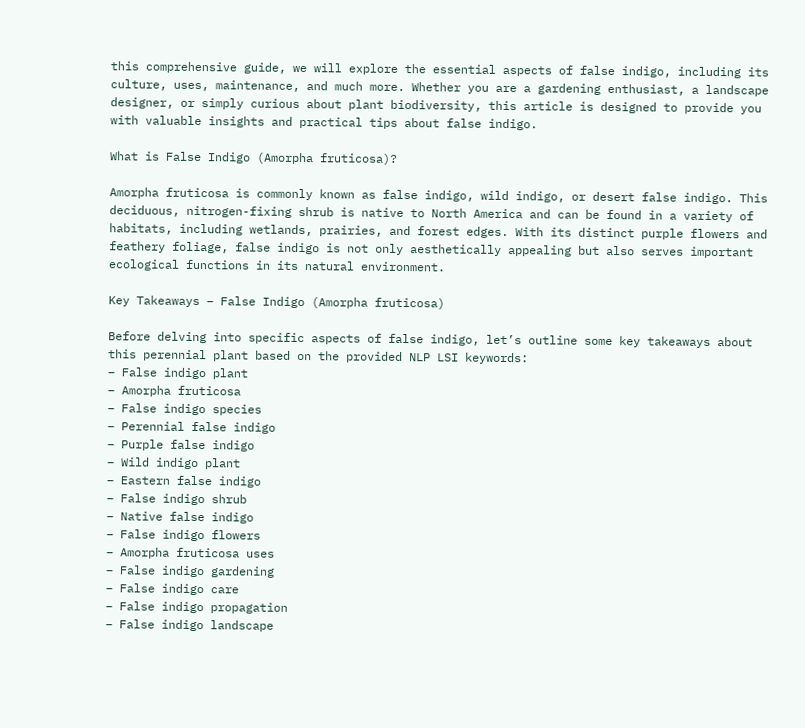this comprehensive guide, we will explore the essential aspects of false indigo, including its culture, uses, maintenance, and much more. Whether you are a gardening enthusiast, a landscape designer, or simply curious about plant biodiversity, this article is designed to provide you with valuable insights and practical tips about false indigo.

What is False Indigo (Amorpha fruticosa)?

Amorpha fruticosa is commonly known as false indigo, wild indigo, or desert false indigo. This deciduous, nitrogen-fixing shrub is native to North America and can be found in a variety of habitats, including wetlands, prairies, and forest edges. With its distinct purple flowers and feathery foliage, false indigo is not only aesthetically appealing but also serves important ecological functions in its natural environment.

Key Takeaways – False Indigo (Amorpha fruticosa)

Before delving into specific aspects of false indigo, let’s outline some key takeaways about this perennial plant based on the provided NLP LSI keywords:
– False indigo plant
– Amorpha fruticosa
– False indigo species
– Perennial false indigo
– Purple false indigo
– Wild indigo plant
– Eastern false indigo
– False indigo shrub
– Native false indigo
– False indigo flowers
– Amorpha fruticosa uses
– False indigo gardening
– False indigo care
– False indigo propagation
– False indigo landscape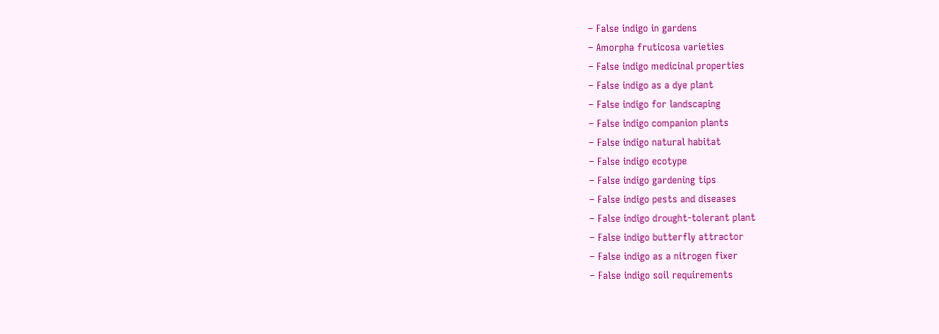– False indigo in gardens
– Amorpha fruticosa varieties
– False indigo medicinal properties
– False indigo as a dye plant
– False indigo for landscaping
– False indigo companion plants
– False indigo natural habitat
– False indigo ecotype
– False indigo gardening tips
– False indigo pests and diseases
– False indigo drought-tolerant plant
– False indigo butterfly attractor
– False indigo as a nitrogen fixer
– False indigo soil requirements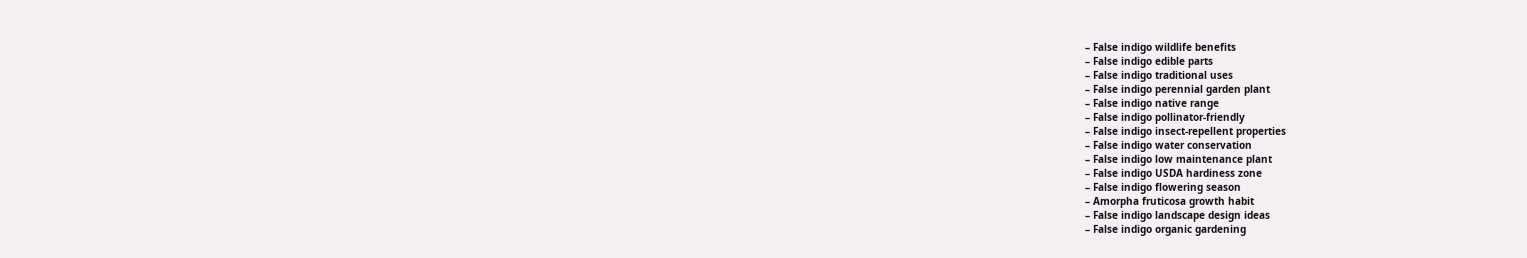– False indigo wildlife benefits
– False indigo edible parts
– False indigo traditional uses
– False indigo perennial garden plant
– False indigo native range
– False indigo pollinator-friendly
– False indigo insect-repellent properties
– False indigo water conservation
– False indigo low maintenance plant
– False indigo USDA hardiness zone
– False indigo flowering season
– Amorpha fruticosa growth habit
– False indigo landscape design ideas
– False indigo organic gardening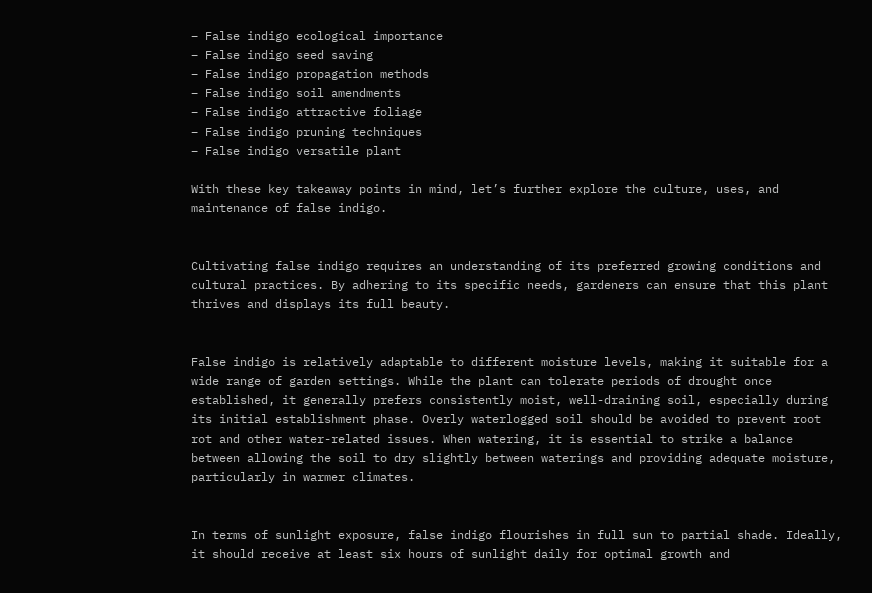– False indigo ecological importance
– False indigo seed saving
– False indigo propagation methods
– False indigo soil amendments
– False indigo attractive foliage
– False indigo pruning techniques
– False indigo versatile plant

With these key takeaway points in mind, let’s further explore the culture, uses, and maintenance of false indigo.


Cultivating false indigo requires an understanding of its preferred growing conditions and cultural practices. By adhering to its specific needs, gardeners can ensure that this plant thrives and displays its full beauty.


False indigo is relatively adaptable to different moisture levels, making it suitable for a wide range of garden settings. While the plant can tolerate periods of drought once established, it generally prefers consistently moist, well-draining soil, especially during its initial establishment phase. Overly waterlogged soil should be avoided to prevent root rot and other water-related issues. When watering, it is essential to strike a balance between allowing the soil to dry slightly between waterings and providing adequate moisture, particularly in warmer climates.


In terms of sunlight exposure, false indigo flourishes in full sun to partial shade. Ideally, it should receive at least six hours of sunlight daily for optimal growth and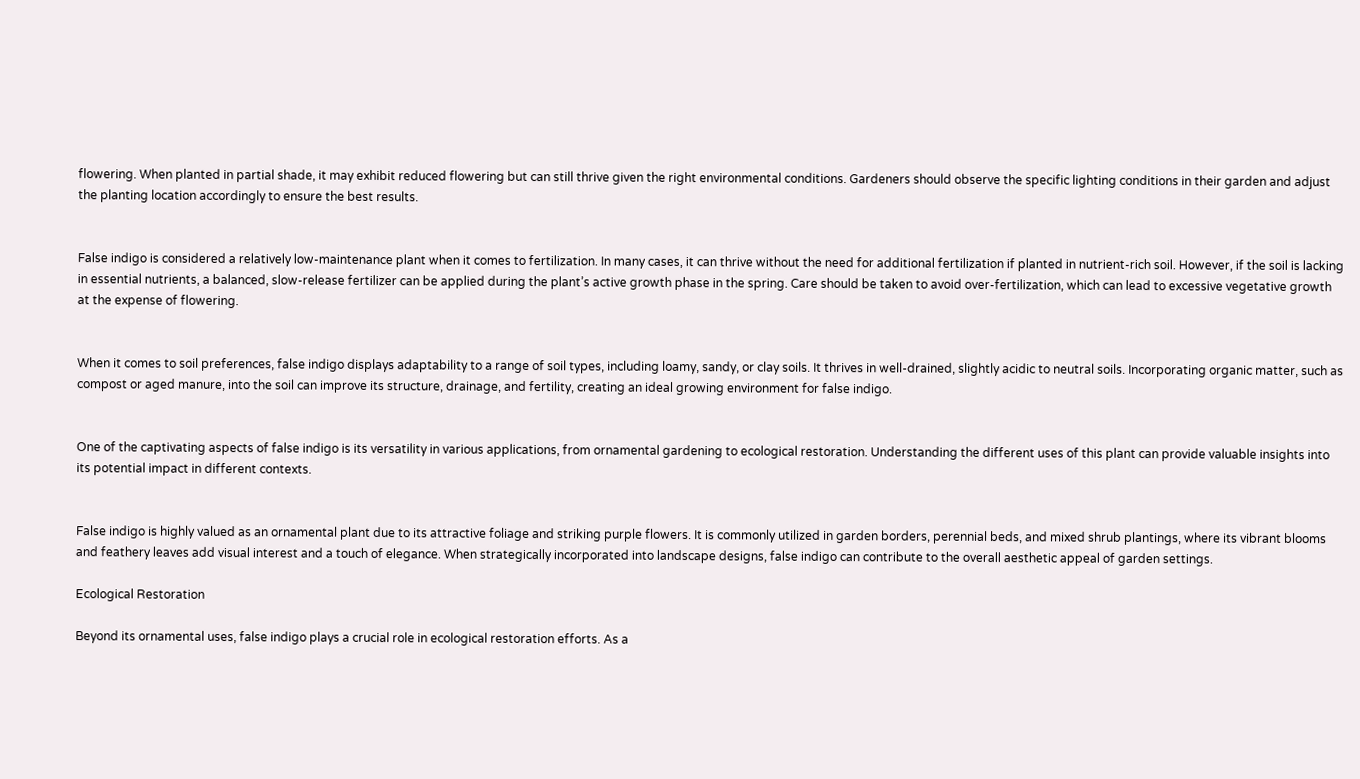flowering. When planted in partial shade, it may exhibit reduced flowering but can still thrive given the right environmental conditions. Gardeners should observe the specific lighting conditions in their garden and adjust the planting location accordingly to ensure the best results.


False indigo is considered a relatively low-maintenance plant when it comes to fertilization. In many cases, it can thrive without the need for additional fertilization if planted in nutrient-rich soil. However, if the soil is lacking in essential nutrients, a balanced, slow-release fertilizer can be applied during the plant’s active growth phase in the spring. Care should be taken to avoid over-fertilization, which can lead to excessive vegetative growth at the expense of flowering.


When it comes to soil preferences, false indigo displays adaptability to a range of soil types, including loamy, sandy, or clay soils. It thrives in well-drained, slightly acidic to neutral soils. Incorporating organic matter, such as compost or aged manure, into the soil can improve its structure, drainage, and fertility, creating an ideal growing environment for false indigo.


One of the captivating aspects of false indigo is its versatility in various applications, from ornamental gardening to ecological restoration. Understanding the different uses of this plant can provide valuable insights into its potential impact in different contexts.


False indigo is highly valued as an ornamental plant due to its attractive foliage and striking purple flowers. It is commonly utilized in garden borders, perennial beds, and mixed shrub plantings, where its vibrant blooms and feathery leaves add visual interest and a touch of elegance. When strategically incorporated into landscape designs, false indigo can contribute to the overall aesthetic appeal of garden settings.

Ecological Restoration

Beyond its ornamental uses, false indigo plays a crucial role in ecological restoration efforts. As a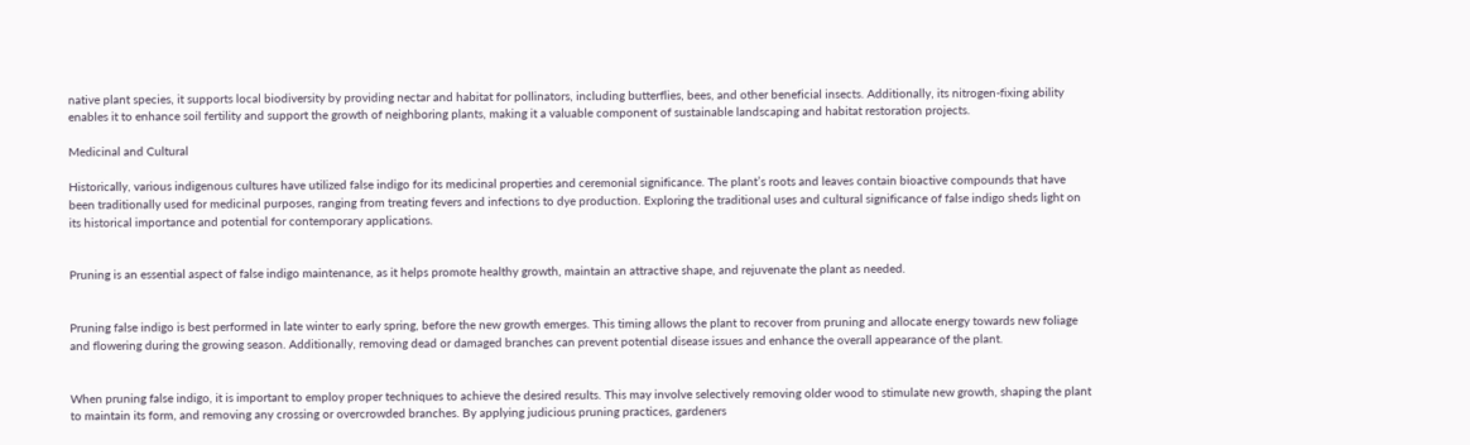native plant species, it supports local biodiversity by providing nectar and habitat for pollinators, including butterflies, bees, and other beneficial insects. Additionally, its nitrogen-fixing ability enables it to enhance soil fertility and support the growth of neighboring plants, making it a valuable component of sustainable landscaping and habitat restoration projects.

Medicinal and Cultural

Historically, various indigenous cultures have utilized false indigo for its medicinal properties and ceremonial significance. The plant’s roots and leaves contain bioactive compounds that have been traditionally used for medicinal purposes, ranging from treating fevers and infections to dye production. Exploring the traditional uses and cultural significance of false indigo sheds light on its historical importance and potential for contemporary applications.


Pruning is an essential aspect of false indigo maintenance, as it helps promote healthy growth, maintain an attractive shape, and rejuvenate the plant as needed.


Pruning false indigo is best performed in late winter to early spring, before the new growth emerges. This timing allows the plant to recover from pruning and allocate energy towards new foliage and flowering during the growing season. Additionally, removing dead or damaged branches can prevent potential disease issues and enhance the overall appearance of the plant.


When pruning false indigo, it is important to employ proper techniques to achieve the desired results. This may involve selectively removing older wood to stimulate new growth, shaping the plant to maintain its form, and removing any crossing or overcrowded branches. By applying judicious pruning practices, gardeners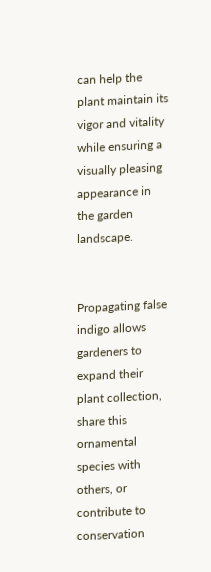can help the plant maintain its vigor and vitality while ensuring a visually pleasing appearance in the garden landscape.


Propagating false indigo allows gardeners to expand their plant collection, share this ornamental species with others, or contribute to conservation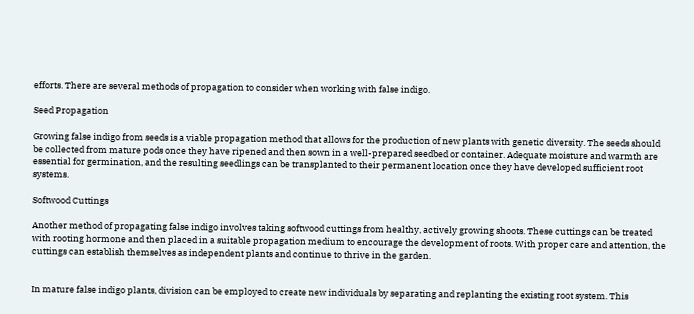efforts. There are several methods of propagation to consider when working with false indigo.

Seed Propagation

Growing false indigo from seeds is a viable propagation method that allows for the production of new plants with genetic diversity. The seeds should be collected from mature pods once they have ripened and then sown in a well-prepared seedbed or container. Adequate moisture and warmth are essential for germination, and the resulting seedlings can be transplanted to their permanent location once they have developed sufficient root systems.

Softwood Cuttings

Another method of propagating false indigo involves taking softwood cuttings from healthy, actively growing shoots. These cuttings can be treated with rooting hormone and then placed in a suitable propagation medium to encourage the development of roots. With proper care and attention, the cuttings can establish themselves as independent plants and continue to thrive in the garden.


In mature false indigo plants, division can be employed to create new individuals by separating and replanting the existing root system. This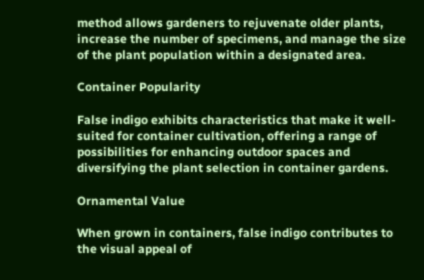method allows gardeners to rejuvenate older plants, increase the number of specimens, and manage the size of the plant population within a designated area.

Container Popularity

False indigo exhibits characteristics that make it well-suited for container cultivation, offering a range of possibilities for enhancing outdoor spaces and diversifying the plant selection in container gardens.

Ornamental Value

When grown in containers, false indigo contributes to the visual appeal of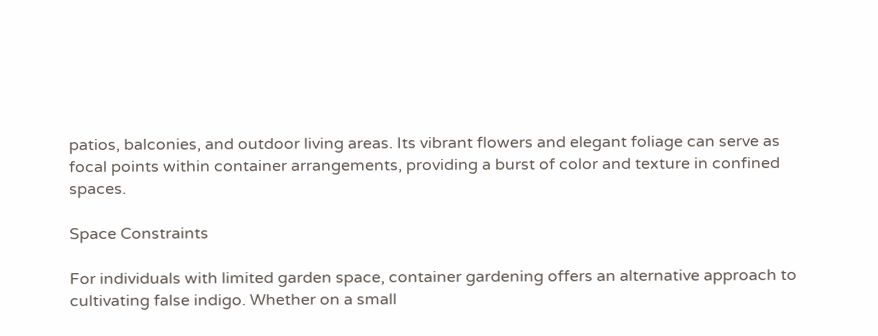patios, balconies, and outdoor living areas. Its vibrant flowers and elegant foliage can serve as focal points within container arrangements, providing a burst of color and texture in confined spaces.

Space Constraints

For individuals with limited garden space, container gardening offers an alternative approach to cultivating false indigo. Whether on a small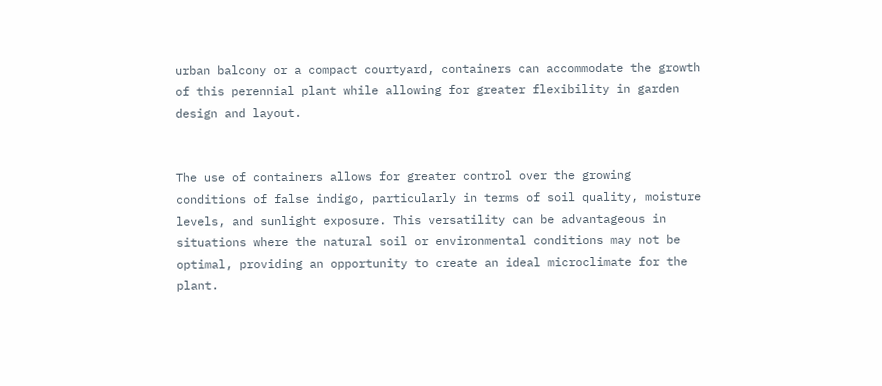urban balcony or a compact courtyard, containers can accommodate the growth of this perennial plant while allowing for greater flexibility in garden design and layout.


The use of containers allows for greater control over the growing conditions of false indigo, particularly in terms of soil quality, moisture levels, and sunlight exposure. This versatility can be advantageous in situations where the natural soil or environmental conditions may not be optimal, providing an opportunity to create an ideal microclimate for the plant.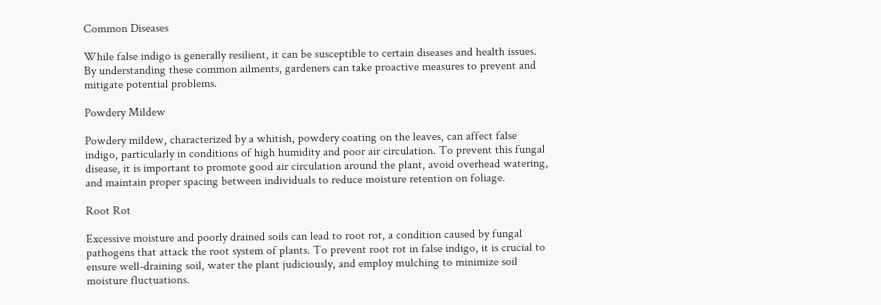Common Diseases

While false indigo is generally resilient, it can be susceptible to certain diseases and health issues. By understanding these common ailments, gardeners can take proactive measures to prevent and mitigate potential problems.

Powdery Mildew

Powdery mildew, characterized by a whitish, powdery coating on the leaves, can affect false indigo, particularly in conditions of high humidity and poor air circulation. To prevent this fungal disease, it is important to promote good air circulation around the plant, avoid overhead watering, and maintain proper spacing between individuals to reduce moisture retention on foliage.

Root Rot

Excessive moisture and poorly drained soils can lead to root rot, a condition caused by fungal pathogens that attack the root system of plants. To prevent root rot in false indigo, it is crucial to ensure well-draining soil, water the plant judiciously, and employ mulching to minimize soil moisture fluctuations.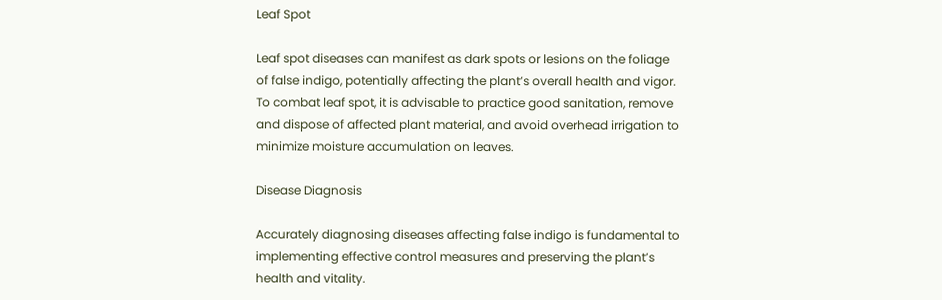Leaf Spot

Leaf spot diseases can manifest as dark spots or lesions on the foliage of false indigo, potentially affecting the plant’s overall health and vigor. To combat leaf spot, it is advisable to practice good sanitation, remove and dispose of affected plant material, and avoid overhead irrigation to minimize moisture accumulation on leaves.

Disease Diagnosis

Accurately diagnosing diseases affecting false indigo is fundamental to implementing effective control measures and preserving the plant’s health and vitality.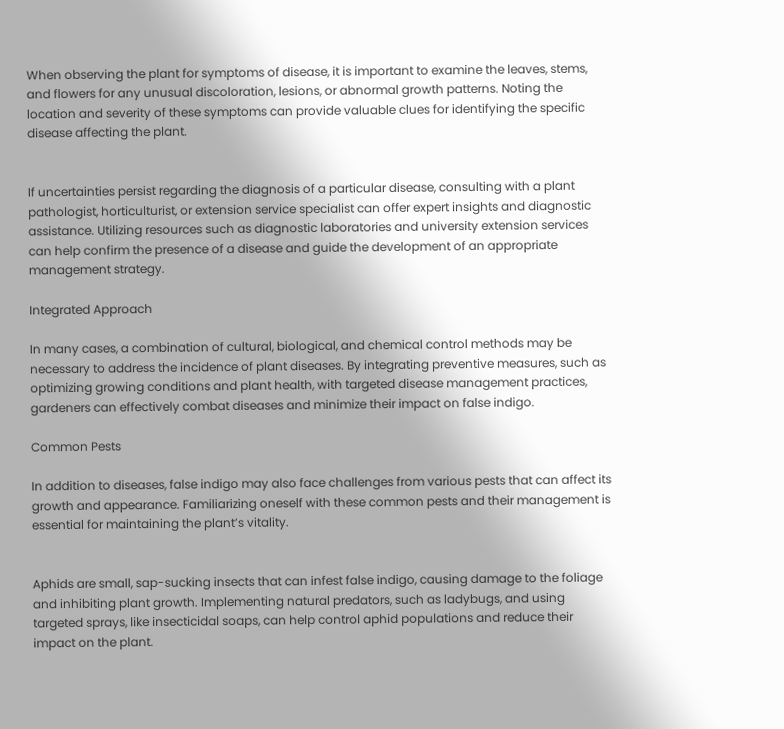When observing the plant for symptoms of disease, it is important to examine the leaves, stems, and flowers for any unusual discoloration, lesions, or abnormal growth patterns. Noting the location and severity of these symptoms can provide valuable clues for identifying the specific disease affecting the plant.


If uncertainties persist regarding the diagnosis of a particular disease, consulting with a plant pathologist, horticulturist, or extension service specialist can offer expert insights and diagnostic assistance. Utilizing resources such as diagnostic laboratories and university extension services can help confirm the presence of a disease and guide the development of an appropriate management strategy.

Integrated Approach

In many cases, a combination of cultural, biological, and chemical control methods may be necessary to address the incidence of plant diseases. By integrating preventive measures, such as optimizing growing conditions and plant health, with targeted disease management practices, gardeners can effectively combat diseases and minimize their impact on false indigo.

Common Pests

In addition to diseases, false indigo may also face challenges from various pests that can affect its growth and appearance. Familiarizing oneself with these common pests and their management is essential for maintaining the plant’s vitality.


Aphids are small, sap-sucking insects that can infest false indigo, causing damage to the foliage and inhibiting plant growth. Implementing natural predators, such as ladybugs, and using targeted sprays, like insecticidal soaps, can help control aphid populations and reduce their impact on the plant.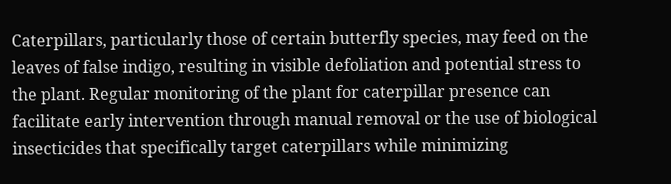Caterpillars, particularly those of certain butterfly species, may feed on the leaves of false indigo, resulting in visible defoliation and potential stress to the plant. Regular monitoring of the plant for caterpillar presence can facilitate early intervention through manual removal or the use of biological insecticides that specifically target caterpillars while minimizing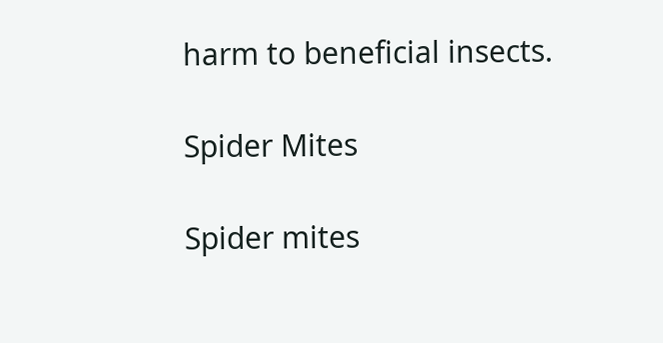harm to beneficial insects.

Spider Mites

Spider mites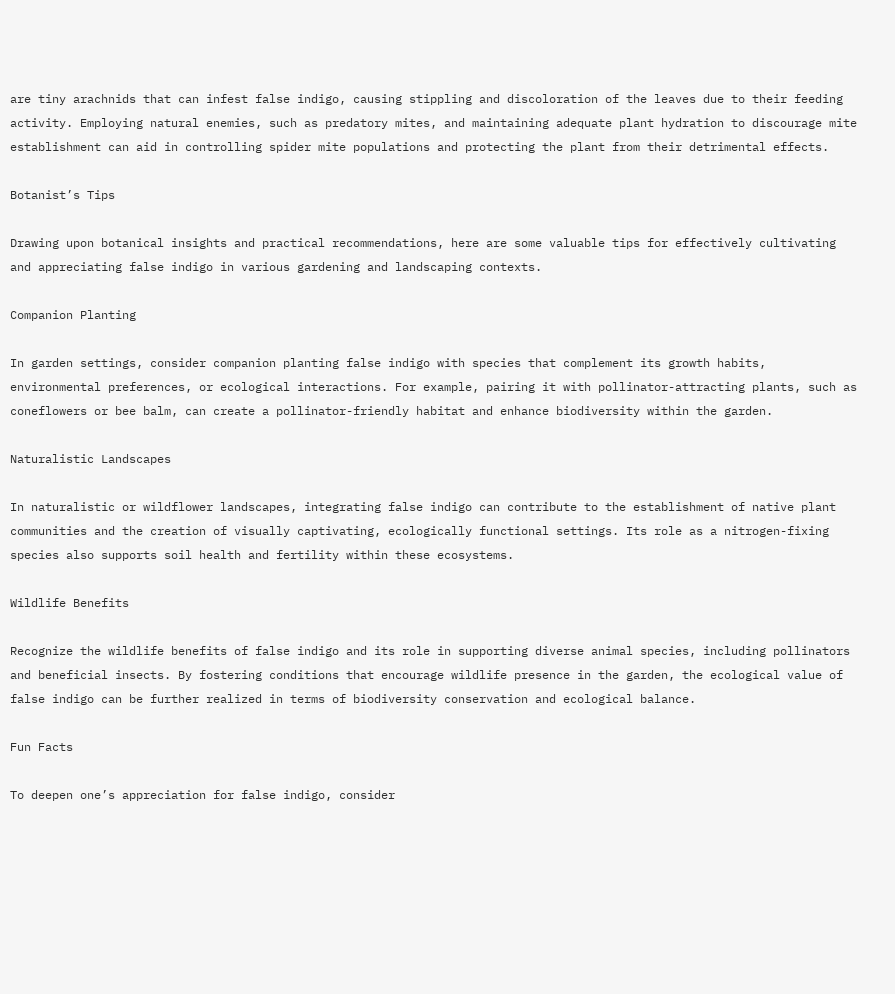are tiny arachnids that can infest false indigo, causing stippling and discoloration of the leaves due to their feeding activity. Employing natural enemies, such as predatory mites, and maintaining adequate plant hydration to discourage mite establishment can aid in controlling spider mite populations and protecting the plant from their detrimental effects.

Botanist’s Tips

Drawing upon botanical insights and practical recommendations, here are some valuable tips for effectively cultivating and appreciating false indigo in various gardening and landscaping contexts.

Companion Planting

In garden settings, consider companion planting false indigo with species that complement its growth habits, environmental preferences, or ecological interactions. For example, pairing it with pollinator-attracting plants, such as coneflowers or bee balm, can create a pollinator-friendly habitat and enhance biodiversity within the garden.

Naturalistic Landscapes

In naturalistic or wildflower landscapes, integrating false indigo can contribute to the establishment of native plant communities and the creation of visually captivating, ecologically functional settings. Its role as a nitrogen-fixing species also supports soil health and fertility within these ecosystems.

Wildlife Benefits

Recognize the wildlife benefits of false indigo and its role in supporting diverse animal species, including pollinators and beneficial insects. By fostering conditions that encourage wildlife presence in the garden, the ecological value of false indigo can be further realized in terms of biodiversity conservation and ecological balance.

Fun Facts

To deepen one’s appreciation for false indigo, consider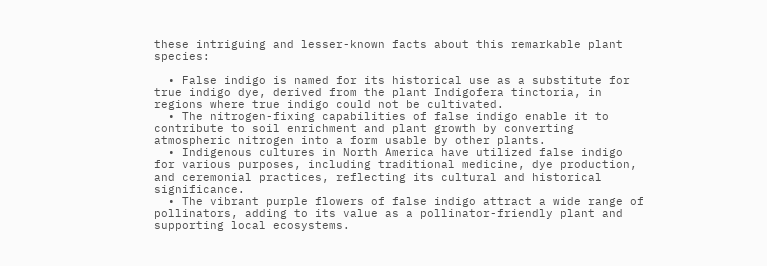these intriguing and lesser-known facts about this remarkable plant species:

  • False indigo is named for its historical use as a substitute for true indigo dye, derived from the plant Indigofera tinctoria, in regions where true indigo could not be cultivated.
  • The nitrogen-fixing capabilities of false indigo enable it to contribute to soil enrichment and plant growth by converting atmospheric nitrogen into a form usable by other plants.
  • Indigenous cultures in North America have utilized false indigo for various purposes, including traditional medicine, dye production, and ceremonial practices, reflecting its cultural and historical significance.
  • The vibrant purple flowers of false indigo attract a wide range of pollinators, adding to its value as a pollinator-friendly plant and supporting local ecosystems.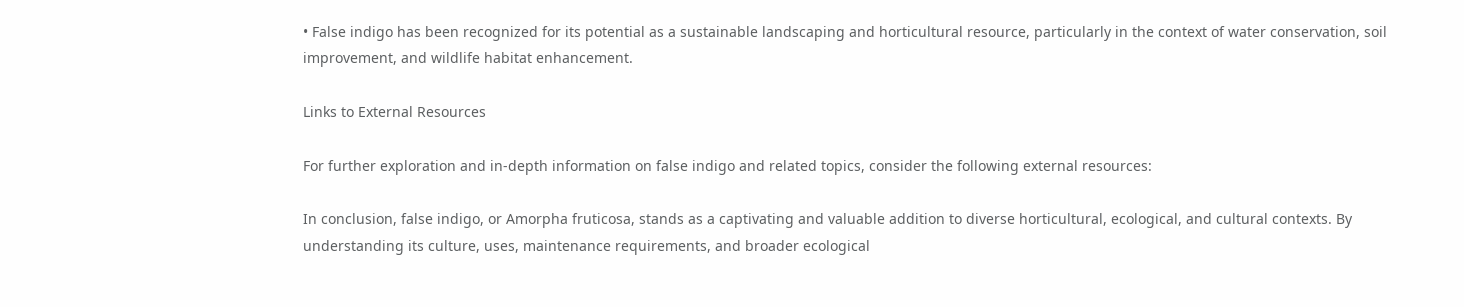• False indigo has been recognized for its potential as a sustainable landscaping and horticultural resource, particularly in the context of water conservation, soil improvement, and wildlife habitat enhancement.

Links to External Resources

For further exploration and in-depth information on false indigo and related topics, consider the following external resources:

In conclusion, false indigo, or Amorpha fruticosa, stands as a captivating and valuable addition to diverse horticultural, ecological, and cultural contexts. By understanding its culture, uses, maintenance requirements, and broader ecological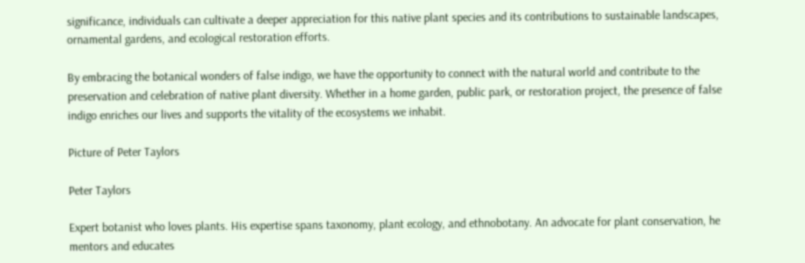significance, individuals can cultivate a deeper appreciation for this native plant species and its contributions to sustainable landscapes, ornamental gardens, and ecological restoration efforts.

By embracing the botanical wonders of false indigo, we have the opportunity to connect with the natural world and contribute to the preservation and celebration of native plant diversity. Whether in a home garden, public park, or restoration project, the presence of false indigo enriches our lives and supports the vitality of the ecosystems we inhabit.

Picture of Peter Taylors

Peter Taylors

Expert botanist who loves plants. His expertise spans taxonomy, plant ecology, and ethnobotany. An advocate for plant conservation, he mentors and educates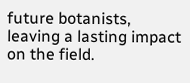future botanists, leaving a lasting impact on the field.